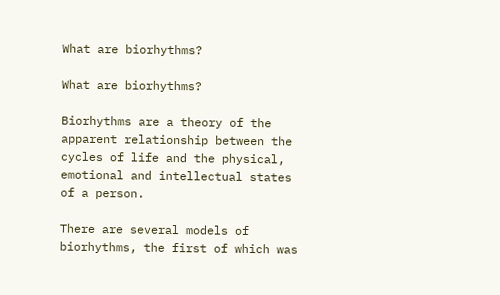What are biorhythms?

What are biorhythms?

Biorhythms are a theory of the apparent relationship between the cycles of life and the physical, emotional and intellectual states of a person.

There are several models of biorhythms, the first of which was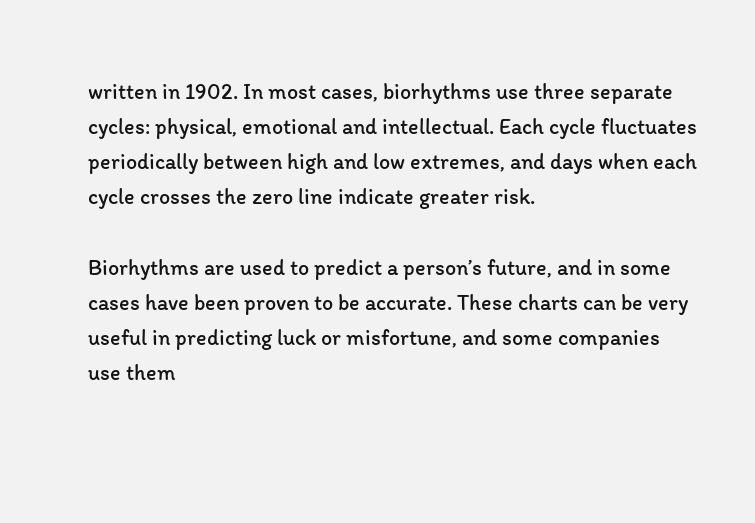written in 1902. In most cases, biorhythms use three separate cycles: physical, emotional and intellectual. Each cycle fluctuates periodically between high and low extremes, and days when each cycle crosses the zero line indicate greater risk.

Biorhythms are used to predict a person’s future, and in some cases have been proven to be accurate. These charts can be very useful in predicting luck or misfortune, and some companies use them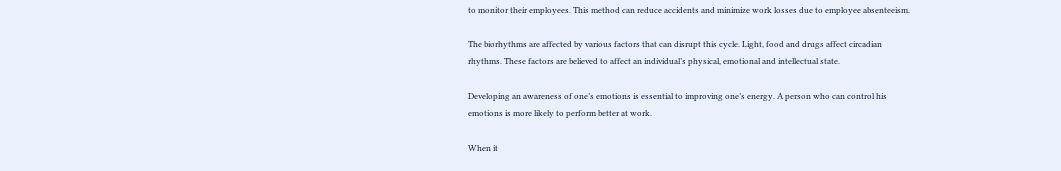to monitor their employees. This method can reduce accidents and minimize work losses due to employee absenteeism.

The biorhythms are affected by various factors that can disrupt this cycle. Light, food and drugs affect circadian rhythms. These factors are believed to affect an individual’s physical, emotional and intellectual state.

Developing an awareness of one’s emotions is essential to improving one’s energy. A person who can control his emotions is more likely to perform better at work.

When it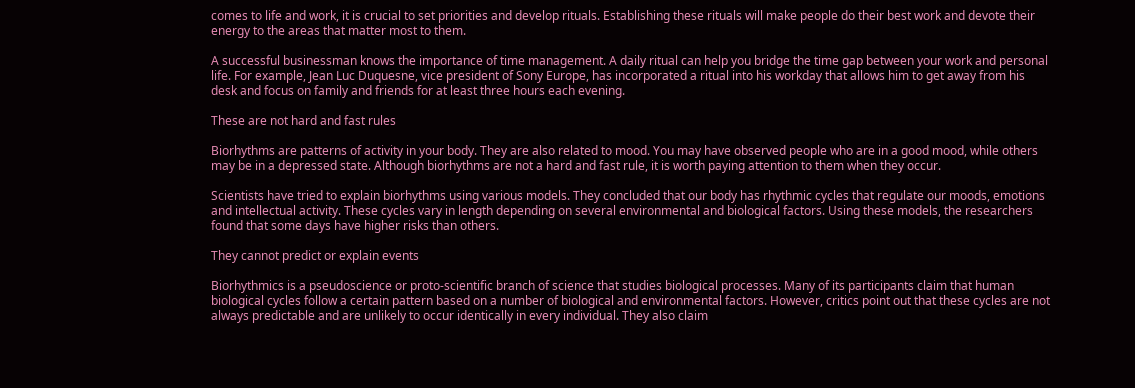comes to life and work, it is crucial to set priorities and develop rituals. Establishing these rituals will make people do their best work and devote their energy to the areas that matter most to them.

A successful businessman knows the importance of time management. A daily ritual can help you bridge the time gap between your work and personal life. For example, Jean Luc Duquesne, vice president of Sony Europe, has incorporated a ritual into his workday that allows him to get away from his desk and focus on family and friends for at least three hours each evening.

These are not hard and fast rules

Biorhythms are patterns of activity in your body. They are also related to mood. You may have observed people who are in a good mood, while others may be in a depressed state. Although biorhythms are not a hard and fast rule, it is worth paying attention to them when they occur.

Scientists have tried to explain biorhythms using various models. They concluded that our body has rhythmic cycles that regulate our moods, emotions and intellectual activity. These cycles vary in length depending on several environmental and biological factors. Using these models, the researchers found that some days have higher risks than others.

They cannot predict or explain events

Biorhythmics is a pseudoscience or proto-scientific branch of science that studies biological processes. Many of its participants claim that human biological cycles follow a certain pattern based on a number of biological and environmental factors. However, critics point out that these cycles are not always predictable and are unlikely to occur identically in every individual. They also claim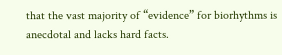that the vast majority of “evidence” for biorhythms is anecdotal and lacks hard facts.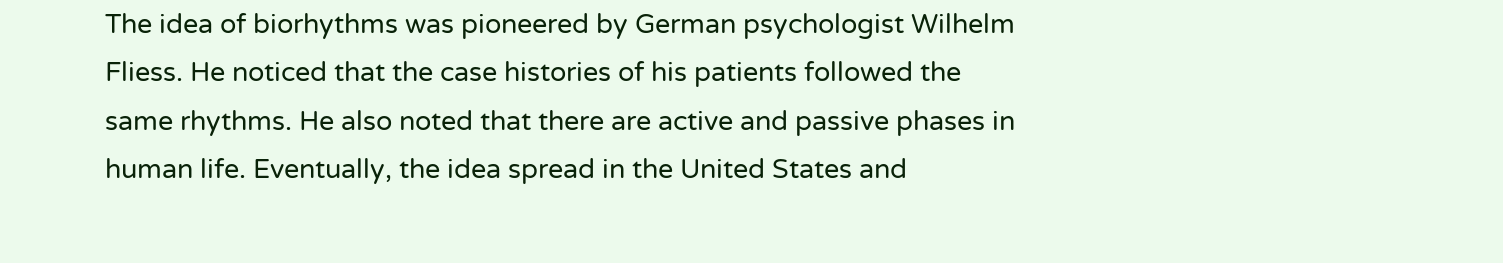The idea of biorhythms was pioneered by German psychologist Wilhelm Fliess. He noticed that the case histories of his patients followed the same rhythms. He also noted that there are active and passive phases in human life. Eventually, the idea spread in the United States and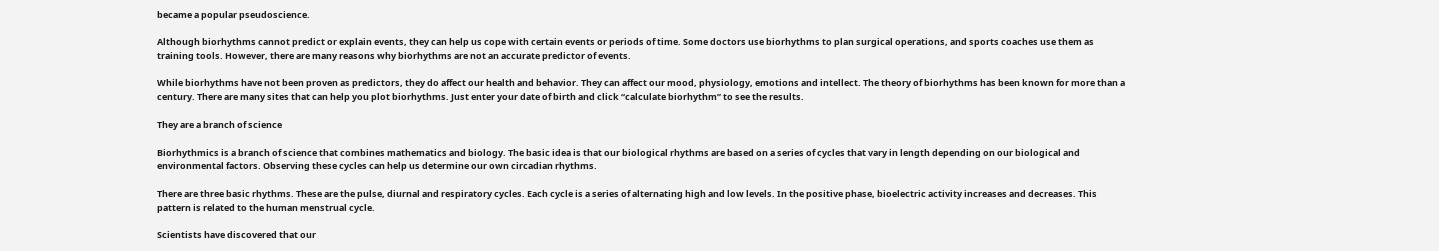became a popular pseudoscience.

Although biorhythms cannot predict or explain events, they can help us cope with certain events or periods of time. Some doctors use biorhythms to plan surgical operations, and sports coaches use them as training tools. However, there are many reasons why biorhythms are not an accurate predictor of events.

While biorhythms have not been proven as predictors, they do affect our health and behavior. They can affect our mood, physiology, emotions and intellect. The theory of biorhythms has been known for more than a century. There are many sites that can help you plot biorhythms. Just enter your date of birth and click “calculate biorhythm” to see the results.

They are a branch of science

Biorhythmics is a branch of science that combines mathematics and biology. The basic idea is that our biological rhythms are based on a series of cycles that vary in length depending on our biological and environmental factors. Observing these cycles can help us determine our own circadian rhythms.

There are three basic rhythms. These are the pulse, diurnal and respiratory cycles. Each cycle is a series of alternating high and low levels. In the positive phase, bioelectric activity increases and decreases. This pattern is related to the human menstrual cycle.

Scientists have discovered that our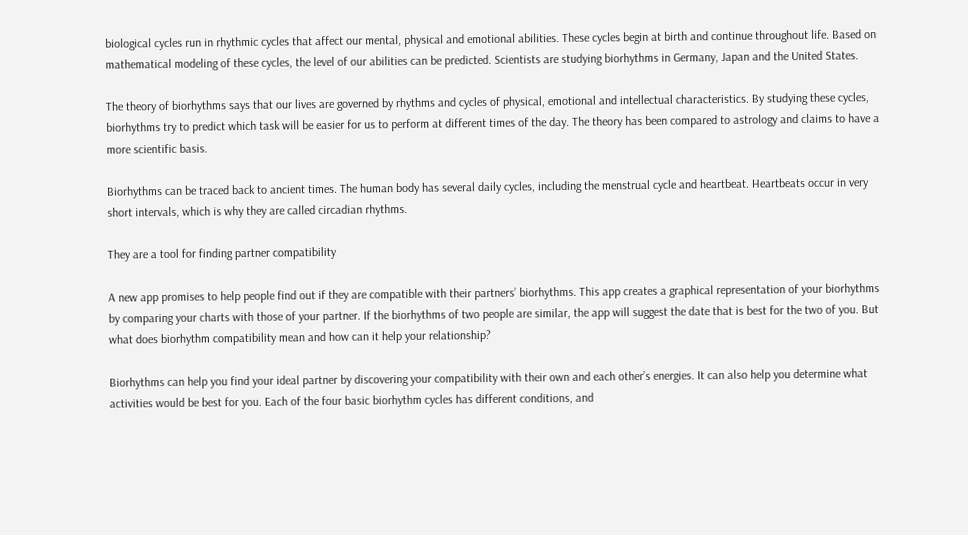biological cycles run in rhythmic cycles that affect our mental, physical and emotional abilities. These cycles begin at birth and continue throughout life. Based on mathematical modeling of these cycles, the level of our abilities can be predicted. Scientists are studying biorhythms in Germany, Japan and the United States.

The theory of biorhythms says that our lives are governed by rhythms and cycles of physical, emotional and intellectual characteristics. By studying these cycles, biorhythms try to predict which task will be easier for us to perform at different times of the day. The theory has been compared to astrology and claims to have a more scientific basis.

Biorhythms can be traced back to ancient times. The human body has several daily cycles, including the menstrual cycle and heartbeat. Heartbeats occur in very short intervals, which is why they are called circadian rhythms.

They are a tool for finding partner compatibility

A new app promises to help people find out if they are compatible with their partners’ biorhythms. This app creates a graphical representation of your biorhythms by comparing your charts with those of your partner. If the biorhythms of two people are similar, the app will suggest the date that is best for the two of you. But what does biorhythm compatibility mean and how can it help your relationship?

Biorhythms can help you find your ideal partner by discovering your compatibility with their own and each other’s energies. It can also help you determine what activities would be best for you. Each of the four basic biorhythm cycles has different conditions, and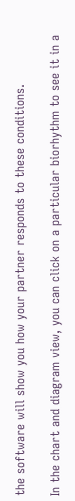the software will show you how your partner responds to these conditions.

In the chart and diagram view, you can click on a particular biorhythm to see it in a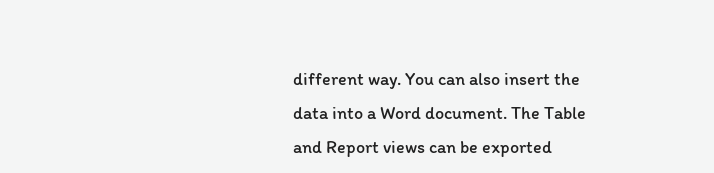different way. You can also insert the data into a Word document. The Table and Report views can be exported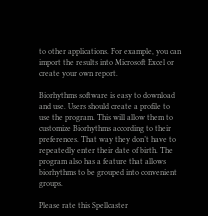to other applications. For example, you can import the results into Microsoft Excel or create your own report.

Biorhythms software is easy to download and use. Users should create a profile to use the program. This will allow them to customize Biorhythms according to their preferences. That way they don’t have to repeatedly enter their date of birth. The program also has a feature that allows biorhythms to be grouped into convenient groups.

Please rate this Spellcaster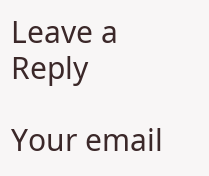Leave a Reply

Your email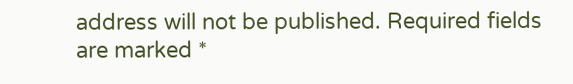address will not be published. Required fields are marked *